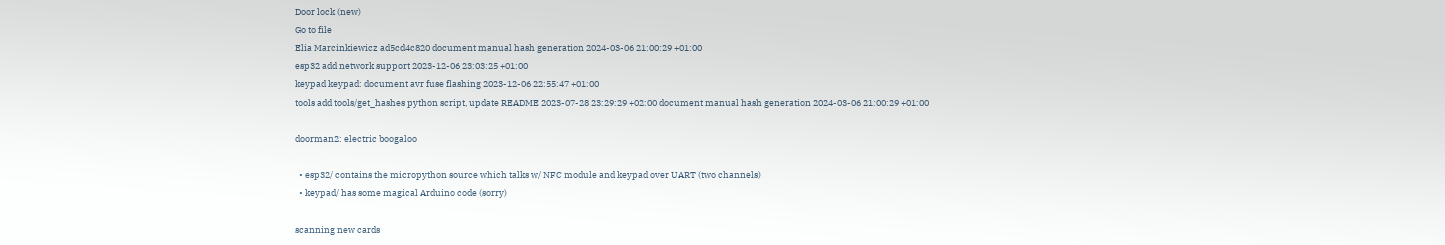Door lock (new)
Go to file
Elia Marcinkiewicz ad5cd4c820 document manual hash generation 2024-03-06 21:00:29 +01:00
esp32 add network support 2023-12-06 23:03:25 +01:00
keypad keypad: document avr fuse flashing 2023-12-06 22:55:47 +01:00
tools add tools/get_hashes python script, update README 2023-07-28 23:29:29 +02:00 document manual hash generation 2024-03-06 21:00:29 +01:00

doorman2: electric boogaloo

  • esp32/ contains the micropython source which talks w/ NFC module and keypad over UART (two channels)
  • keypad/ has some magical Arduino code (sorry)

scanning new cards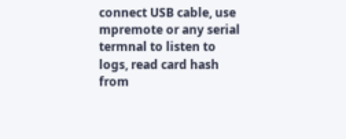connect USB cable, use mpremote or any serial termnal to listen to logs, read card hash from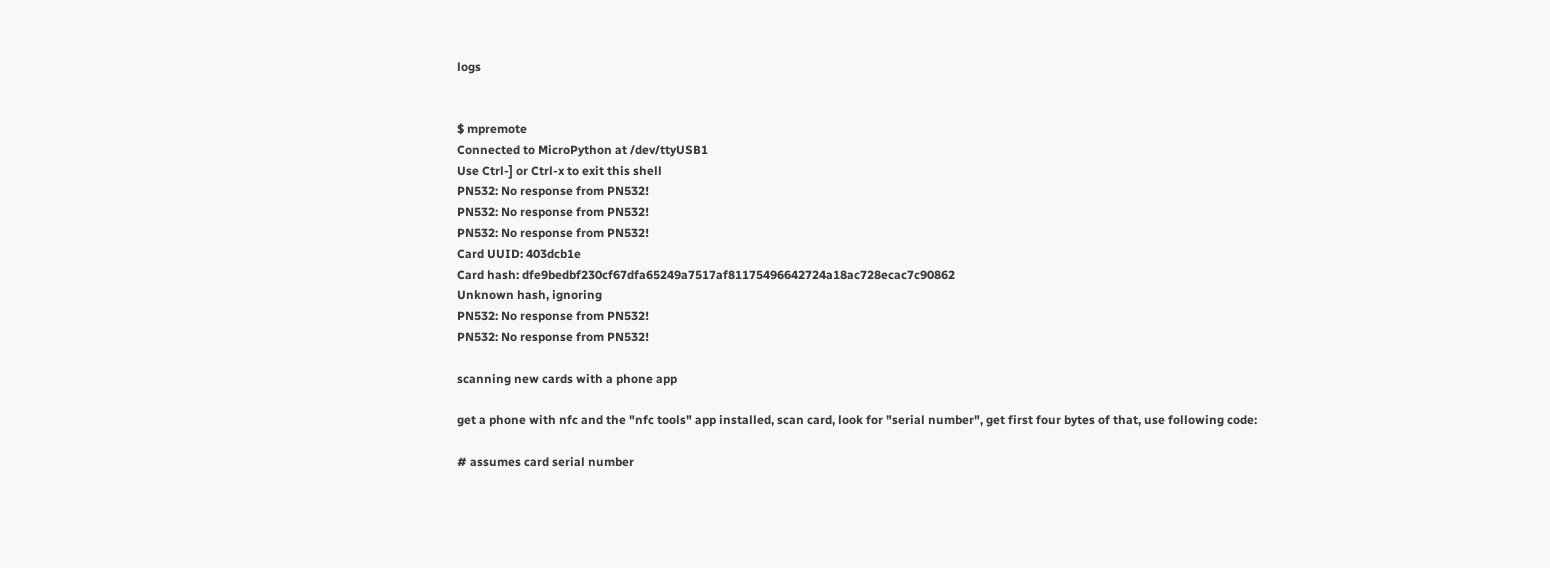logs


$ mpremote
Connected to MicroPython at /dev/ttyUSB1
Use Ctrl-] or Ctrl-x to exit this shell
PN532: No response from PN532!
PN532: No response from PN532!
PN532: No response from PN532!
Card UUID: 403dcb1e
Card hash: dfe9bedbf230cf67dfa65249a7517af81175496642724a18ac728ecac7c90862
Unknown hash, ignoring
PN532: No response from PN532!
PN532: No response from PN532!

scanning new cards with a phone app

get a phone with nfc and the "nfc tools" app installed, scan card, look for "serial number", get first four bytes of that, use following code:

# assumes card serial number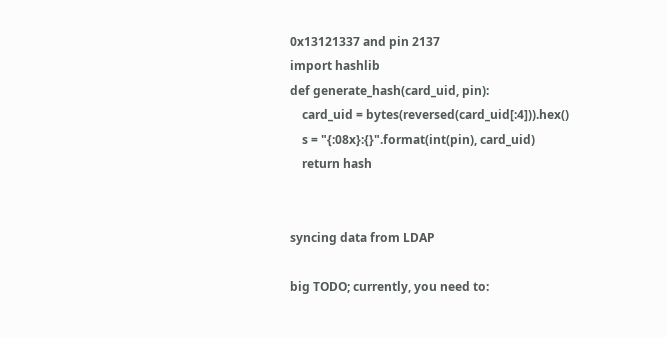0x13121337 and pin 2137
import hashlib
def generate_hash(card_uid, pin):
    card_uid = bytes(reversed(card_uid[:4])).hex()
    s = "{:08x}:{}".format(int(pin), card_uid)
    return hash


syncing data from LDAP

big TODO; currently, you need to: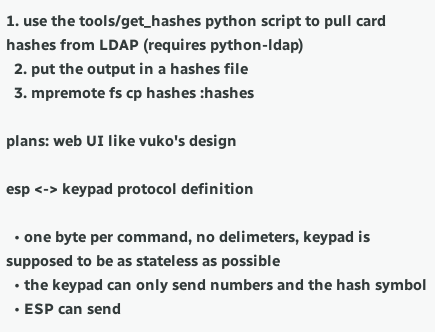1. use the tools/get_hashes python script to pull card hashes from LDAP (requires python-ldap)
  2. put the output in a hashes file
  3. mpremote fs cp hashes :hashes

plans: web UI like vuko's design

esp <-> keypad protocol definition

  • one byte per command, no delimeters, keypad is supposed to be as stateless as possible
  • the keypad can only send numbers and the hash symbol
  • ESP can send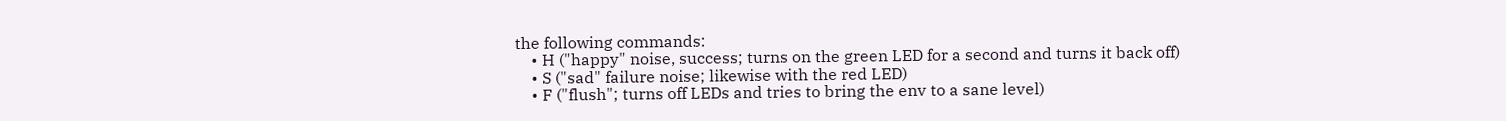the following commands:
    • H ("happy" noise, success; turns on the green LED for a second and turns it back off)
    • S ("sad" failure noise; likewise with the red LED)
    • F ("flush"; turns off LEDs and tries to bring the env to a sane level)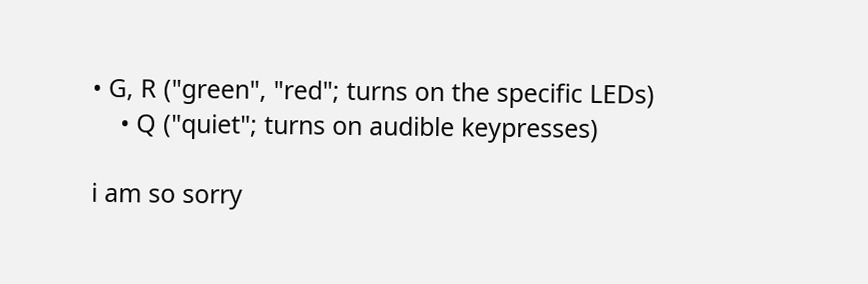• G, R ("green", "red"; turns on the specific LEDs)
    • Q ("quiet"; turns on audible keypresses)

i am so sorry